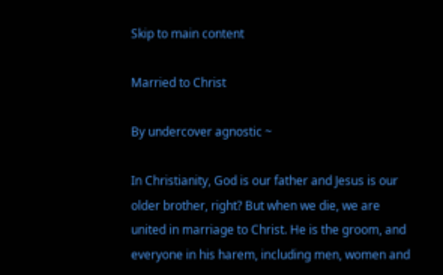Skip to main content

Married to Christ

By undercover agnostic ~

In Christianity, God is our father and Jesus is our older brother, right? But when we die, we are united in marriage to Christ. He is the groom, and everyone in his harem, including men, women and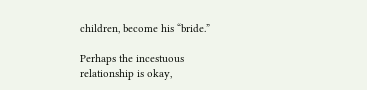children, become his “bride.”

Perhaps the incestuous relationship is okay,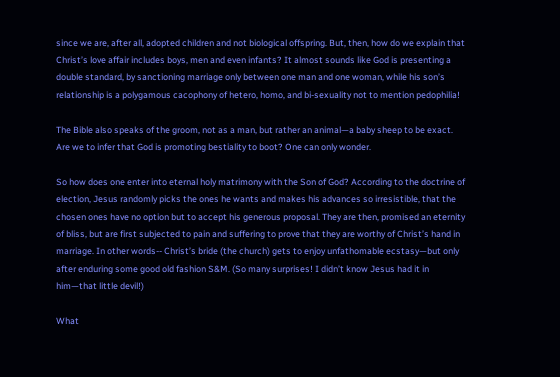since we are, after all, adopted children and not biological offspring. But, then, how do we explain that Christ’s love affair includes boys, men and even infants? It almost sounds like God is presenting a double standard, by sanctioning marriage only between one man and one woman, while his son’s relationship is a polygamous cacophony of hetero, homo, and bi-sexuality not to mention pedophilia!

The Bible also speaks of the groom, not as a man, but rather an animal—a baby sheep to be exact. Are we to infer that God is promoting bestiality to boot? One can only wonder.

So how does one enter into eternal holy matrimony with the Son of God? According to the doctrine of election, Jesus randomly picks the ones he wants and makes his advances so irresistible, that the chosen ones have no option but to accept his generous proposal. They are then, promised an eternity of bliss, but are first subjected to pain and suffering to prove that they are worthy of Christ’s hand in marriage. In other words-- Christ’s bride (the church) gets to enjoy unfathomable ecstasy—but only after enduring some good old fashion S&M. (So many surprises! I didn’t know Jesus had it in him—that little devil!)

What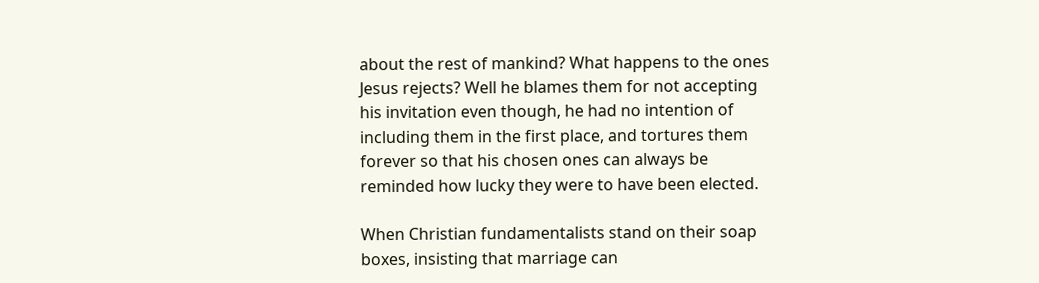about the rest of mankind? What happens to the ones Jesus rejects? Well he blames them for not accepting his invitation even though, he had no intention of including them in the first place, and tortures them forever so that his chosen ones can always be reminded how lucky they were to have been elected.

When Christian fundamentalists stand on their soap boxes, insisting that marriage can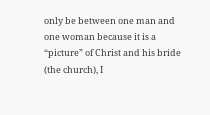only be between one man and one woman because it is a “picture” of Christ and his bride (the church), I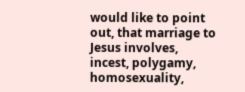would like to point out, that marriage to Jesus involves, incest, polygamy, homosexuality,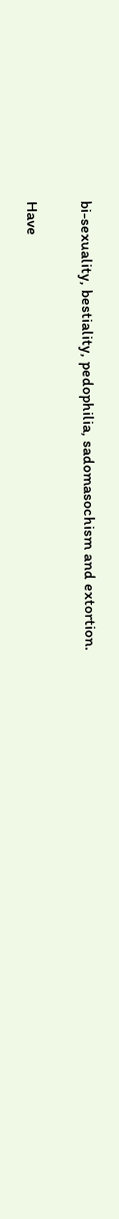bi-sexuality, bestiality, pedophilia, sadomasochism and extortion.

Have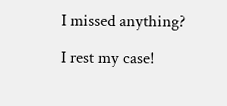I missed anything?

I rest my case!